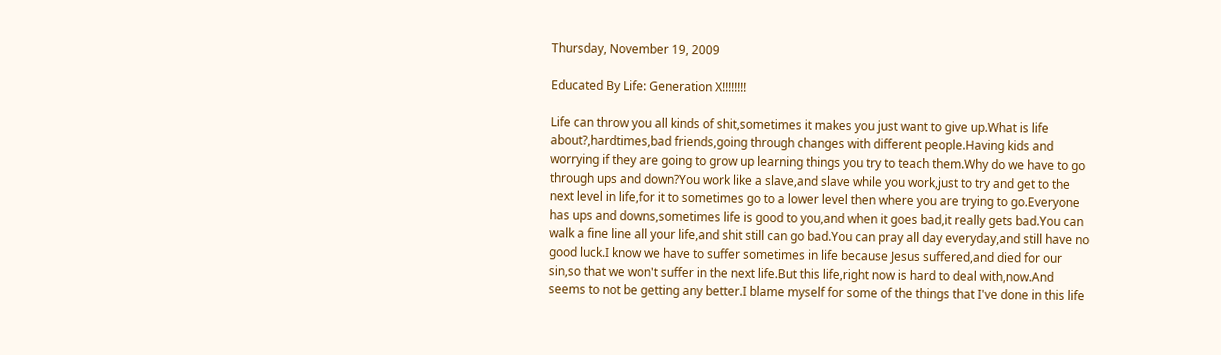Thursday, November 19, 2009

Educated By Life: Generation X!!!!!!!!

Life can throw you all kinds of shit,sometimes it makes you just want to give up.What is life about?,hardtimes,bad friends,going through changes with different people.Having kids and worrying if they are going to grow up learning things you try to teach them.Why do we have to go through ups and down?You work like a slave,and slave while you work,just to try and get to the next level in life,for it to sometimes go to a lower level then where you are trying to go.Everyone has ups and downs,sometimes life is good to you,and when it goes bad,it really gets bad.You can walk a fine line all your life,and shit still can go bad.You can pray all day everyday,and still have no good luck.I know we have to suffer sometimes in life because Jesus suffered,and died for our sin,so that we won't suffer in the next life.But this life,right now is hard to deal with,now.And seems to not be getting any better.I blame myself for some of the things that I've done in this life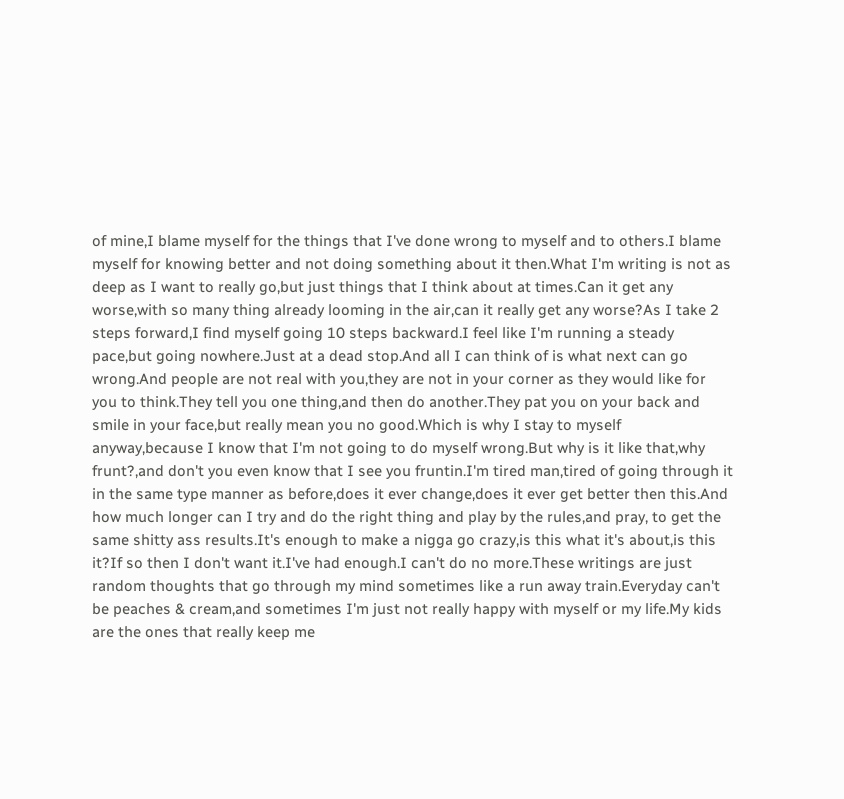of mine,I blame myself for the things that I've done wrong to myself and to others.I blame myself for knowing better and not doing something about it then.What I'm writing is not as deep as I want to really go,but just things that I think about at times.Can it get any worse,with so many thing already looming in the air,can it really get any worse?As I take 2 steps forward,I find myself going 10 steps backward.I feel like I'm running a steady pace,but going nowhere.Just at a dead stop.And all I can think of is what next can go wrong.And people are not real with you,they are not in your corner as they would like for you to think.They tell you one thing,and then do another.They pat you on your back and smile in your face,but really mean you no good.Which is why I stay to myself anyway,because I know that I'm not going to do myself wrong.But why is it like that,why frunt?,and don't you even know that I see you fruntin.I'm tired man,tired of going through it in the same type manner as before,does it ever change,does it ever get better then this.And how much longer can I try and do the right thing and play by the rules,and pray, to get the same shitty ass results.It's enough to make a nigga go crazy,is this what it's about,is this it?If so then I don't want it.I've had enough.I can't do no more.These writings are just random thoughts that go through my mind sometimes like a run away train.Everyday can't be peaches & cream,and sometimes I'm just not really happy with myself or my life.My kids are the ones that really keep me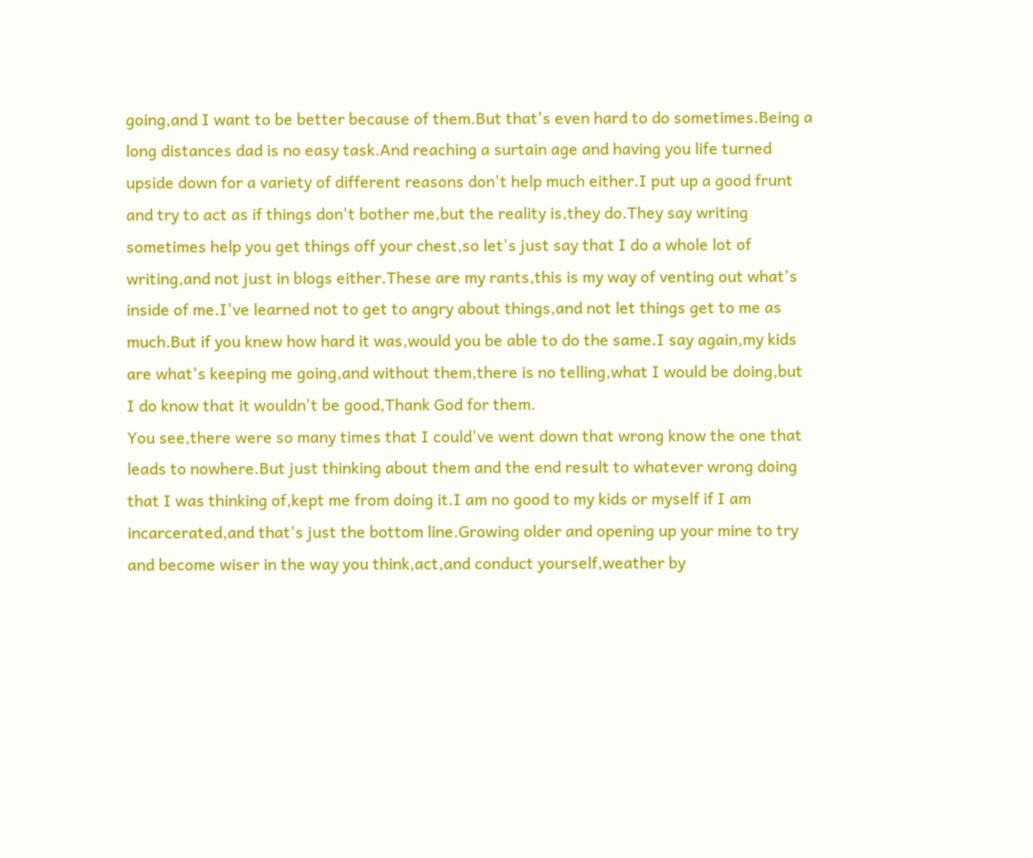going,and I want to be better because of them.But that's even hard to do sometimes.Being a long distances dad is no easy task.And reaching a surtain age and having you life turned upside down for a variety of different reasons don't help much either.I put up a good frunt and try to act as if things don't bother me,but the reality is,they do.They say writing sometimes help you get things off your chest,so let's just say that I do a whole lot of writing,and not just in blogs either.These are my rants,this is my way of venting out what's inside of me.I've learned not to get to angry about things,and not let things get to me as much.But if you knew how hard it was,would you be able to do the same.I say again,my kids are what's keeping me going,and without them,there is no telling,what I would be doing,but I do know that it wouldn't be good,Thank God for them.
You see,there were so many times that I could've went down that wrong know the one that leads to nowhere.But just thinking about them and the end result to whatever wrong doing that I was thinking of,kept me from doing it.I am no good to my kids or myself if I am incarcerated,and that's just the bottom line.Growing older and opening up your mine to try and become wiser in the way you think,act,and conduct yourself,weather by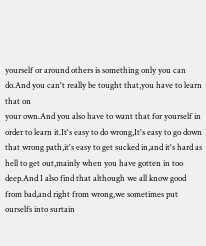yourself or around others is something only you can do.And you can't really be tought that,you have to learn that on
your own.And you also have to want that for yourself in order to learn it.It's easy to do wrong,It's easy to go down that wrong path,it's easy to get sucked in,and it's hard as hell to get out,mainly when you have gotten in too deep.And I also find that although we all know good from bad,and right from wrong,we sometimes put ourselfs into surtain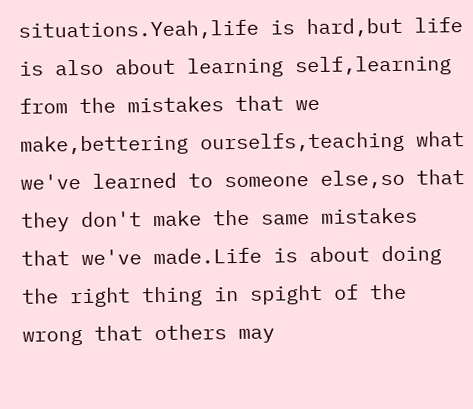situations.Yeah,life is hard,but life is also about learning self,learning from the mistakes that we make,bettering ourselfs,teaching what we've learned to someone else,so that they don't make the same mistakes
that we've made.Life is about doing the right thing in spight of the wrong that others may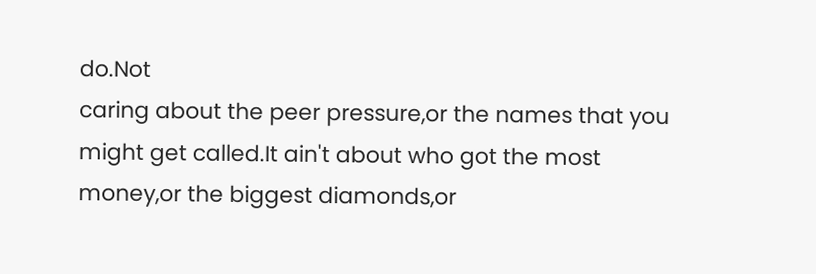do.Not
caring about the peer pressure,or the names that you might get called.It ain't about who got the most money,or the biggest diamonds,or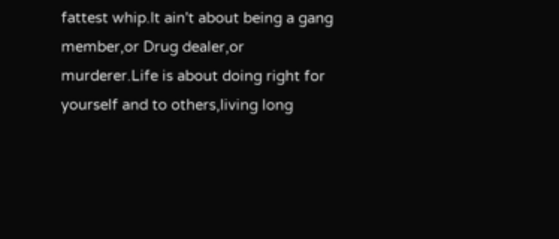fattest whip.It ain't about being a gang member,or Drug dealer,or murderer.Life is about doing right for yourself and to others,living long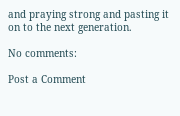and praying strong and pasting it on to the next generation.

No comments:

Post a Comment